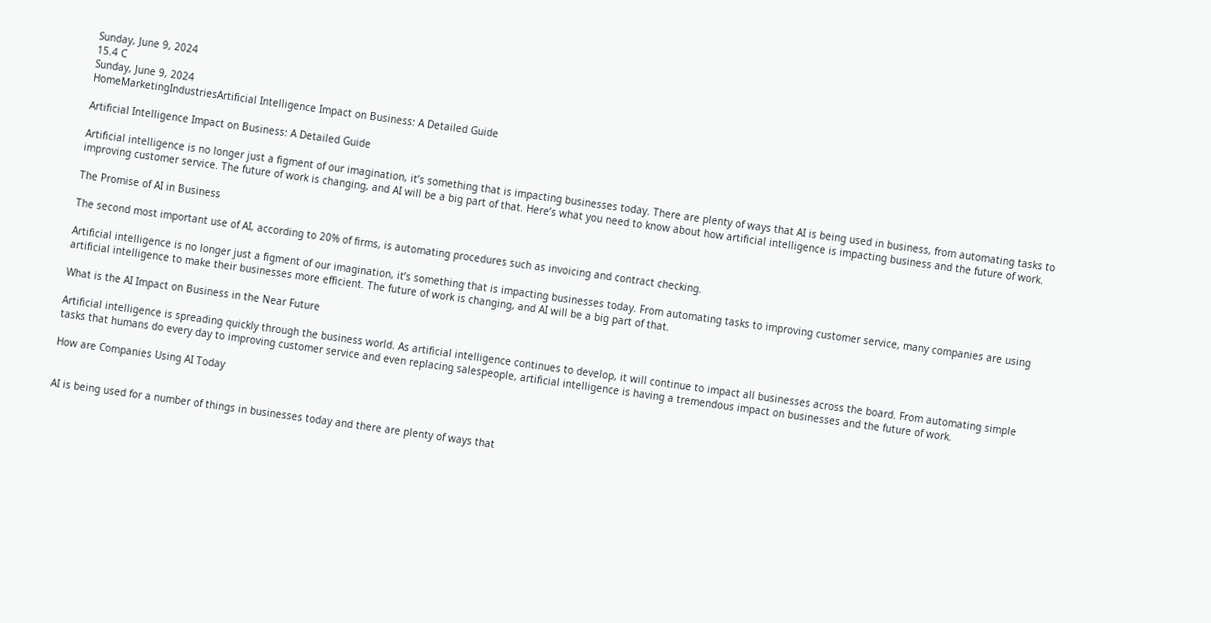Sunday, June 9, 2024
15.4 C
Sunday, June 9, 2024
HomeMarketingIndustriesArtificial Intelligence Impact on Business: A Detailed Guide

Artificial Intelligence Impact on Business: A Detailed Guide

Artificial intelligence is no longer just a figment of our imagination, it’s something that is impacting businesses today. There are plenty of ways that AI is being used in business, from automating tasks to improving customer service. The future of work is changing, and AI will be a big part of that. Here’s what you need to know about how artificial intelligence is impacting business and the future of work.

The Promise of AI in Business

The second most important use of AI, according to 20% of firms, is automating procedures such as invoicing and contract checking.

Artificial intelligence is no longer just a figment of our imagination, it’s something that is impacting businesses today. From automating tasks to improving customer service, many companies are using artificial intelligence to make their businesses more efficient. The future of work is changing, and AI will be a big part of that.

What is the AI Impact on Business in the Near Future

Artificial intelligence is spreading quickly through the business world. As artificial intelligence continues to develop, it will continue to impact all businesses across the board. From automating simple tasks that humans do every day to improving customer service and even replacing salespeople, artificial intelligence is having a tremendous impact on businesses and the future of work.

How are Companies Using AI Today


AI is being used for a number of things in businesses today and there are plenty of ways that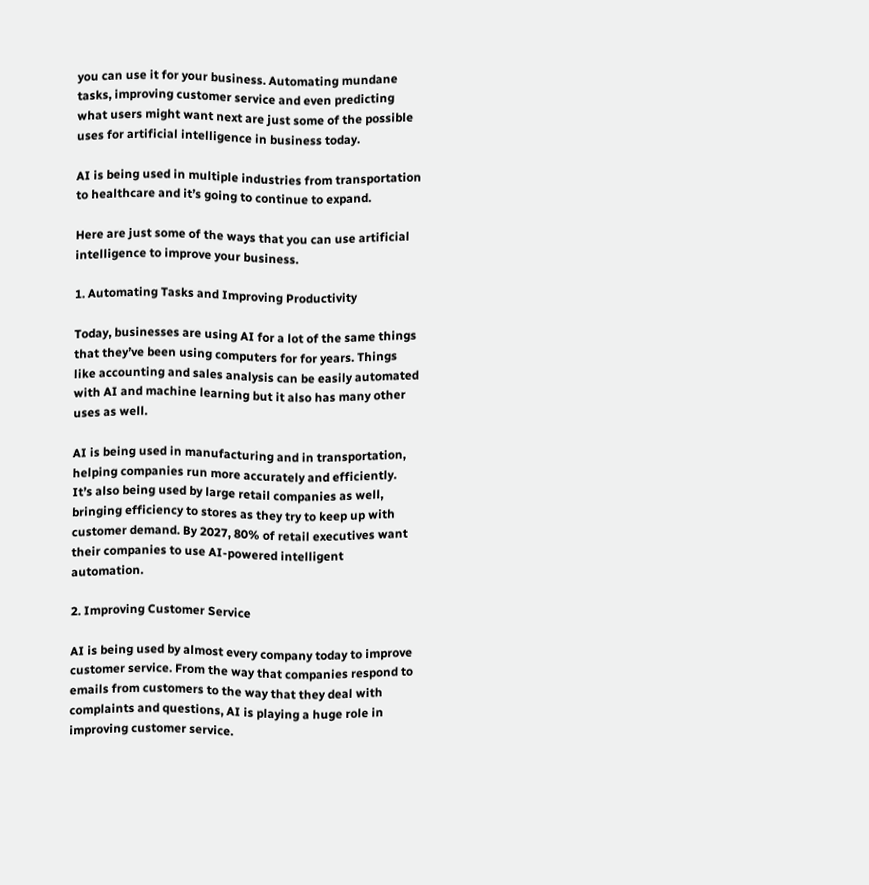you can use it for your business. Automating mundane tasks, improving customer service and even predicting what users might want next are just some of the possible uses for artificial intelligence in business today.

AI is being used in multiple industries from transportation to healthcare and it’s going to continue to expand.

Here are just some of the ways that you can use artificial intelligence to improve your business.

1. Automating Tasks and Improving Productivity

Today, businesses are using AI for a lot of the same things that they’ve been using computers for for years. Things like accounting and sales analysis can be easily automated with AI and machine learning but it also has many other uses as well.

AI is being used in manufacturing and in transportation, helping companies run more accurately and efficiently. It’s also being used by large retail companies as well, bringing efficiency to stores as they try to keep up with customer demand. By 2027, 80% of retail executives want their companies to use AI-powered intelligent automation.

2. Improving Customer Service

AI is being used by almost every company today to improve customer service. From the way that companies respond to emails from customers to the way that they deal with complaints and questions, AI is playing a huge role in improving customer service.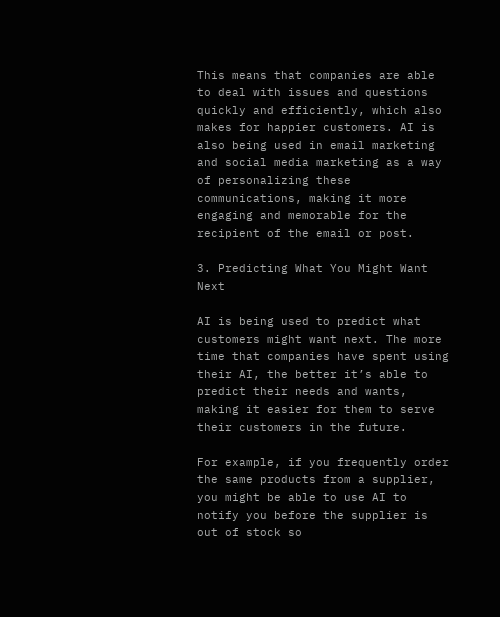This means that companies are able to deal with issues and questions quickly and efficiently, which also makes for happier customers. AI is also being used in email marketing and social media marketing as a way of personalizing these communications, making it more engaging and memorable for the recipient of the email or post.

3. Predicting What You Might Want Next

AI is being used to predict what customers might want next. The more time that companies have spent using their AI, the better it’s able to predict their needs and wants, making it easier for them to serve their customers in the future.

For example, if you frequently order the same products from a supplier, you might be able to use AI to notify you before the supplier is out of stock so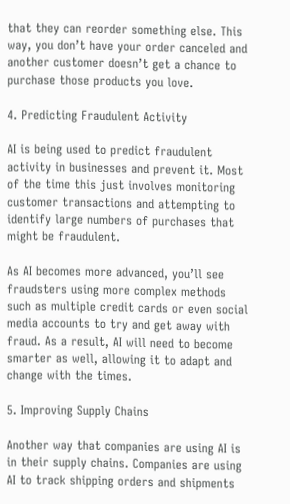that they can reorder something else. This way, you don’t have your order canceled and another customer doesn’t get a chance to purchase those products you love.

4. Predicting Fraudulent Activity

AI is being used to predict fraudulent activity in businesses and prevent it. Most of the time this just involves monitoring customer transactions and attempting to identify large numbers of purchases that might be fraudulent.

As AI becomes more advanced, you’ll see fraudsters using more complex methods such as multiple credit cards or even social media accounts to try and get away with fraud. As a result, AI will need to become smarter as well, allowing it to adapt and change with the times.

5. Improving Supply Chains

Another way that companies are using AI is in their supply chains. Companies are using AI to track shipping orders and shipments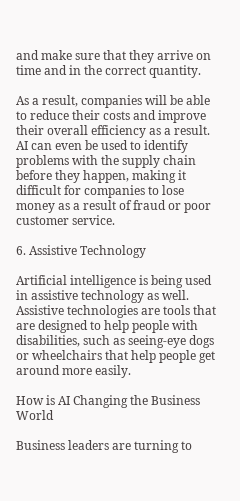and make sure that they arrive on time and in the correct quantity.

As a result, companies will be able to reduce their costs and improve their overall efficiency as a result. AI can even be used to identify problems with the supply chain before they happen, making it difficult for companies to lose money as a result of fraud or poor customer service.

6. Assistive Technology

Artificial intelligence is being used in assistive technology as well. Assistive technologies are tools that are designed to help people with disabilities, such as seeing-eye dogs or wheelchairs that help people get around more easily.

How is AI Changing the Business World

Business leaders are turning to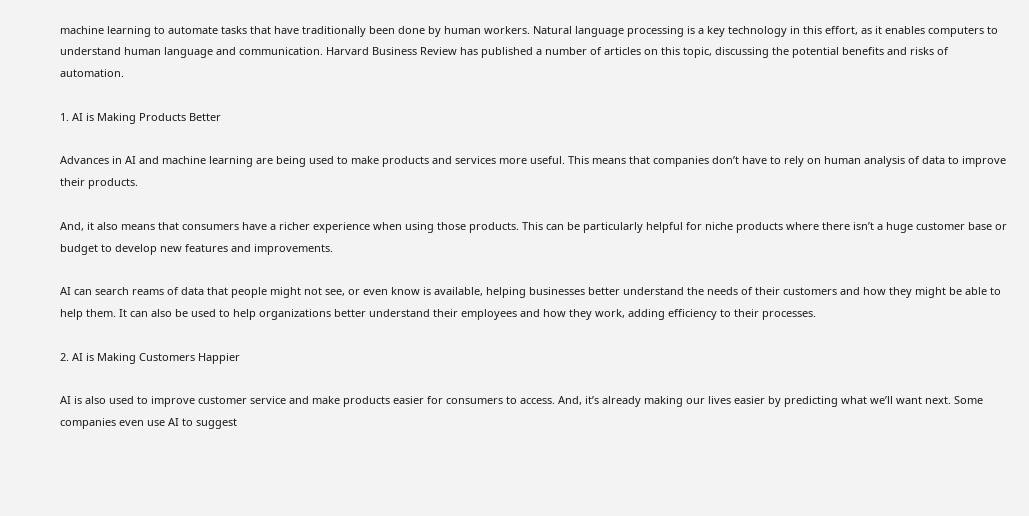machine learning to automate tasks that have traditionally been done by human workers. Natural language processing is a key technology in this effort, as it enables computers to understand human language and communication. Harvard Business Review has published a number of articles on this topic, discussing the potential benefits and risks of automation.

1. AI is Making Products Better

Advances in AI and machine learning are being used to make products and services more useful. This means that companies don’t have to rely on human analysis of data to improve their products.

And, it also means that consumers have a richer experience when using those products. This can be particularly helpful for niche products where there isn’t a huge customer base or budget to develop new features and improvements.

AI can search reams of data that people might not see, or even know is available, helping businesses better understand the needs of their customers and how they might be able to help them. It can also be used to help organizations better understand their employees and how they work, adding efficiency to their processes.

2. AI is Making Customers Happier

AI is also used to improve customer service and make products easier for consumers to access. And, it’s already making our lives easier by predicting what we’ll want next. Some companies even use AI to suggest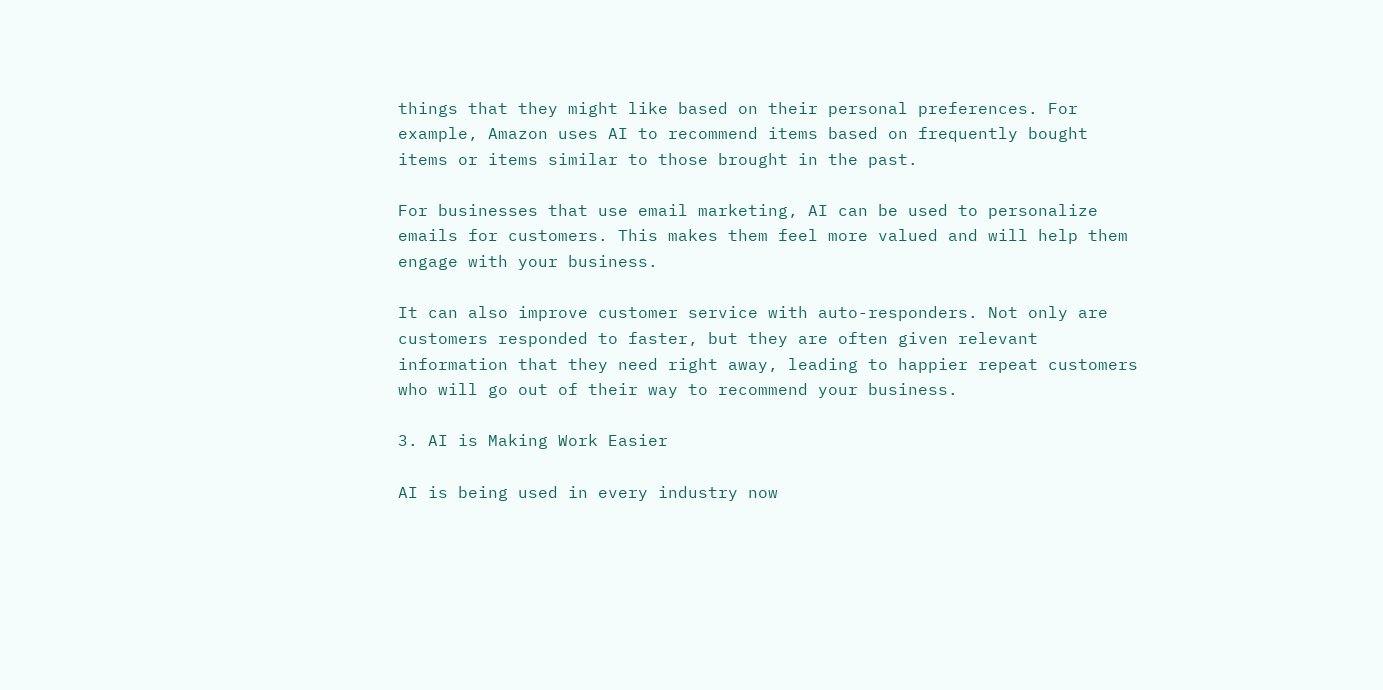things that they might like based on their personal preferences. For example, Amazon uses AI to recommend items based on frequently bought items or items similar to those brought in the past.

For businesses that use email marketing, AI can be used to personalize emails for customers. This makes them feel more valued and will help them engage with your business.

It can also improve customer service with auto-responders. Not only are customers responded to faster, but they are often given relevant information that they need right away, leading to happier repeat customers who will go out of their way to recommend your business.

3. AI is Making Work Easier

AI is being used in every industry now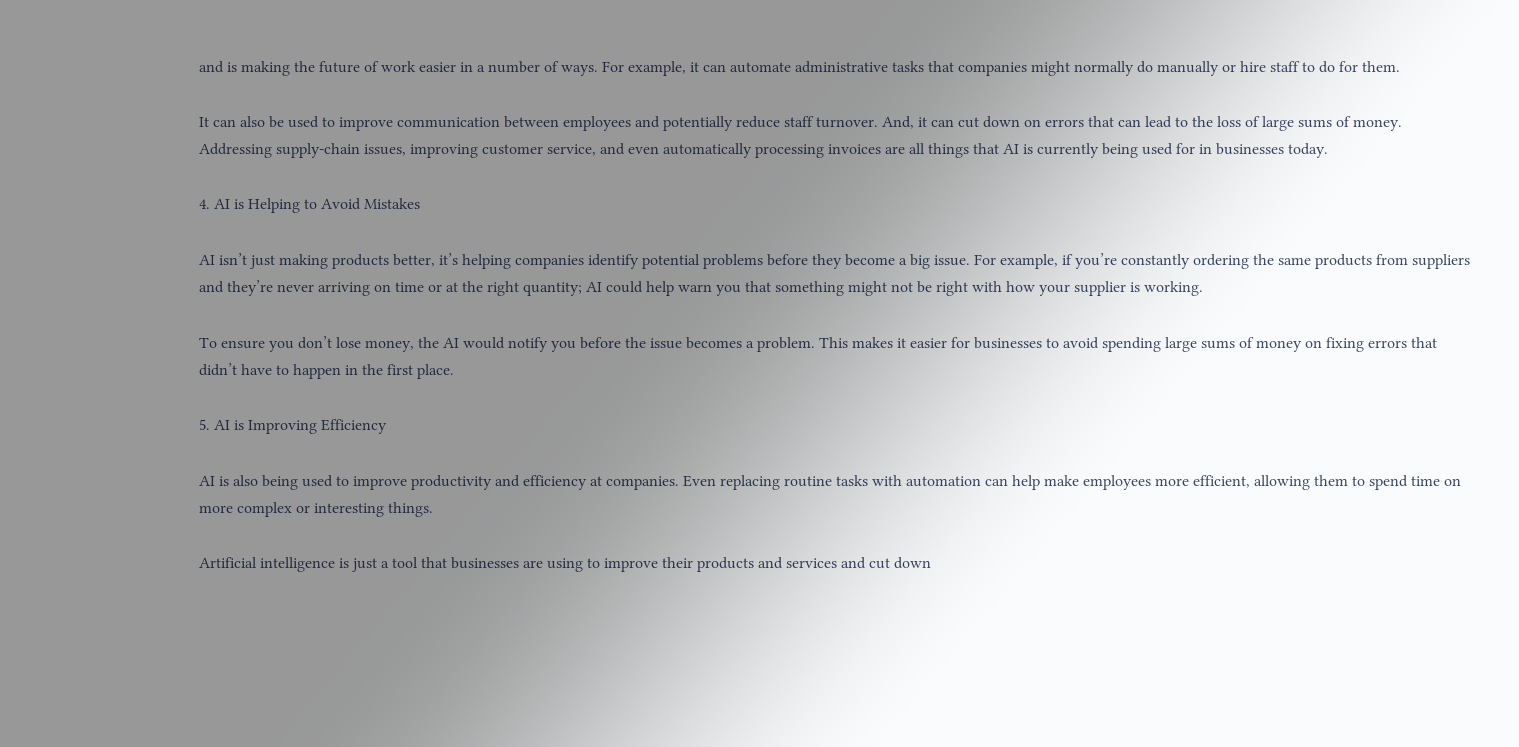and is making the future of work easier in a number of ways. For example, it can automate administrative tasks that companies might normally do manually or hire staff to do for them.

It can also be used to improve communication between employees and potentially reduce staff turnover. And, it can cut down on errors that can lead to the loss of large sums of money. Addressing supply-chain issues, improving customer service, and even automatically processing invoices are all things that AI is currently being used for in businesses today.

4. AI is Helping to Avoid Mistakes

AI isn’t just making products better, it’s helping companies identify potential problems before they become a big issue. For example, if you’re constantly ordering the same products from suppliers and they’re never arriving on time or at the right quantity; AI could help warn you that something might not be right with how your supplier is working.

To ensure you don’t lose money, the AI would notify you before the issue becomes a problem. This makes it easier for businesses to avoid spending large sums of money on fixing errors that didn’t have to happen in the first place.

5. AI is Improving Efficiency

AI is also being used to improve productivity and efficiency at companies. Even replacing routine tasks with automation can help make employees more efficient, allowing them to spend time on more complex or interesting things.

Artificial intelligence is just a tool that businesses are using to improve their products and services and cut down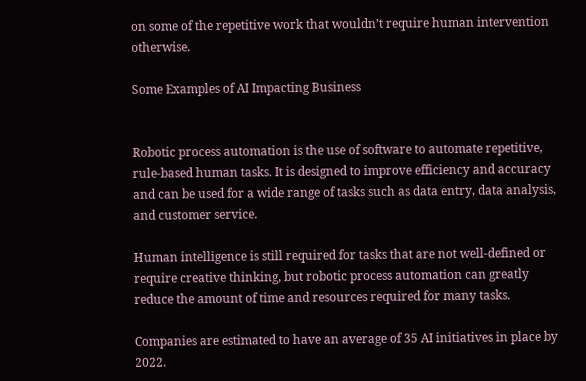on some of the repetitive work that wouldn’t require human intervention otherwise.

Some Examples of AI Impacting Business


Robotic process automation is the use of software to automate repetitive, rule-based human tasks. It is designed to improve efficiency and accuracy and can be used for a wide range of tasks such as data entry, data analysis, and customer service.

Human intelligence is still required for tasks that are not well-defined or require creative thinking, but robotic process automation can greatly reduce the amount of time and resources required for many tasks.

Companies are estimated to have an average of 35 AI initiatives in place by 2022.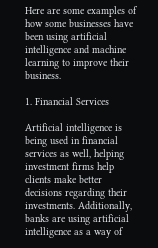Here are some examples of how some businesses have been using artificial intelligence and machine learning to improve their business.

1. Financial Services

Artificial intelligence is being used in financial services as well, helping investment firms help clients make better decisions regarding their investments. Additionally, banks are using artificial intelligence as a way of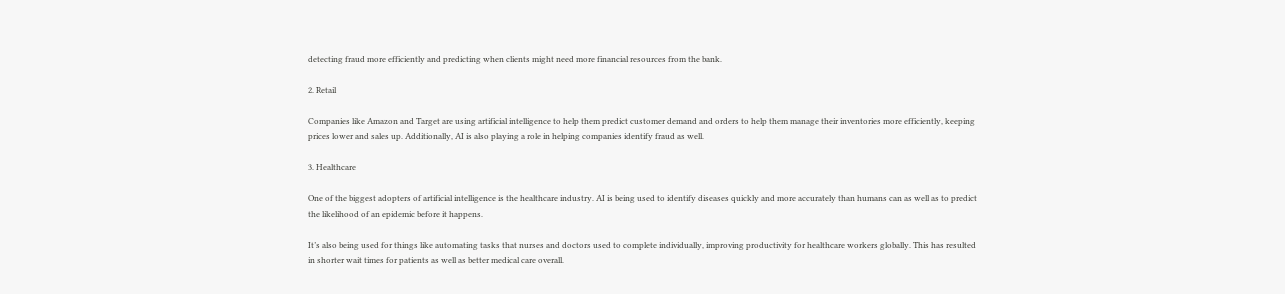detecting fraud more efficiently and predicting when clients might need more financial resources from the bank.

2. Retail

Companies like Amazon and Target are using artificial intelligence to help them predict customer demand and orders to help them manage their inventories more efficiently, keeping prices lower and sales up. Additionally, AI is also playing a role in helping companies identify fraud as well.

3. Healthcare

One of the biggest adopters of artificial intelligence is the healthcare industry. AI is being used to identify diseases quickly and more accurately than humans can as well as to predict the likelihood of an epidemic before it happens.

It’s also being used for things like automating tasks that nurses and doctors used to complete individually, improving productivity for healthcare workers globally. This has resulted in shorter wait times for patients as well as better medical care overall.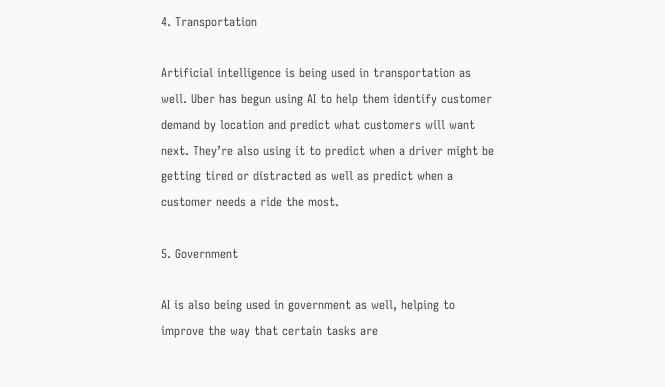4. Transportation

Artificial intelligence is being used in transportation as well. Uber has begun using AI to help them identify customer demand by location and predict what customers will want next. They’re also using it to predict when a driver might be getting tired or distracted as well as predict when a customer needs a ride the most.

5. Government

AI is also being used in government as well, helping to improve the way that certain tasks are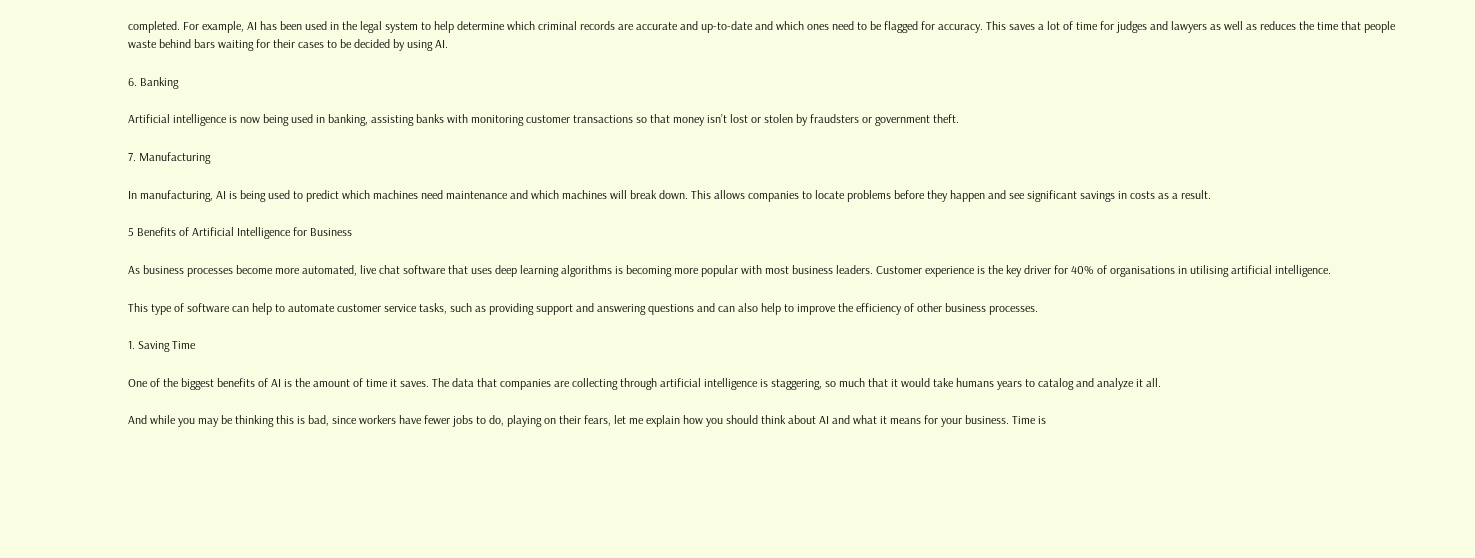completed. For example, AI has been used in the legal system to help determine which criminal records are accurate and up-to-date and which ones need to be flagged for accuracy. This saves a lot of time for judges and lawyers as well as reduces the time that people waste behind bars waiting for their cases to be decided by using AI.

6. Banking

Artificial intelligence is now being used in banking, assisting banks with monitoring customer transactions so that money isn’t lost or stolen by fraudsters or government theft.

7. Manufacturing

In manufacturing, AI is being used to predict which machines need maintenance and which machines will break down. This allows companies to locate problems before they happen and see significant savings in costs as a result.

5 Benefits of Artificial Intelligence for Business

As business processes become more automated, live chat software that uses deep learning algorithms is becoming more popular with most business leaders. Customer experience is the key driver for 40% of organisations in utilising artificial intelligence.

This type of software can help to automate customer service tasks, such as providing support and answering questions and can also help to improve the efficiency of other business processes.

1. Saving Time

One of the biggest benefits of AI is the amount of time it saves. The data that companies are collecting through artificial intelligence is staggering, so much that it would take humans years to catalog and analyze it all.

And while you may be thinking this is bad, since workers have fewer jobs to do, playing on their fears, let me explain how you should think about AI and what it means for your business. Time is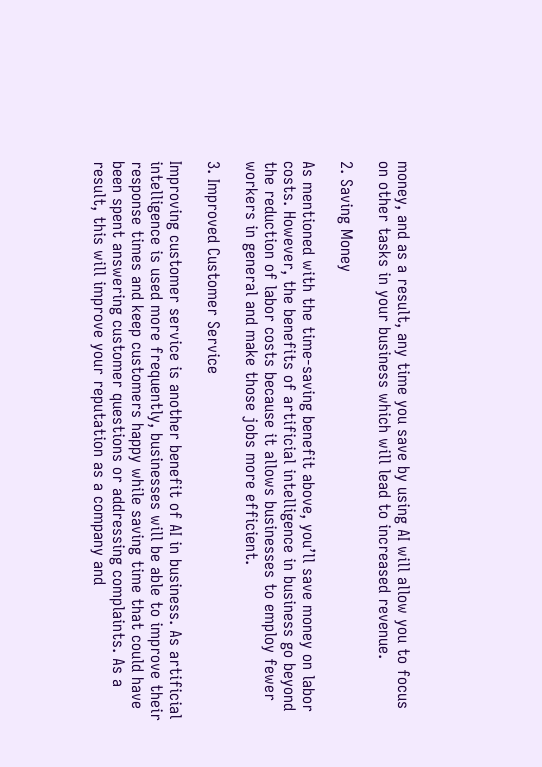money, and as a result, any time you save by using AI will allow you to focus on other tasks in your business which will lead to increased revenue.

2. Saving Money

As mentioned with the time-saving benefit above, you’ll save money on labor costs. However, the benefits of artificial intelligence in business go beyond the reduction of labor costs because it allows businesses to employ fewer workers in general and make those jobs more efficient.

3. Improved Customer Service

Improving customer service is another benefit of AI in business. As artificial intelligence is used more frequently, businesses will be able to improve their response times and keep customers happy while saving time that could have been spent answering customer questions or addressing complaints. As a result, this will improve your reputation as a company and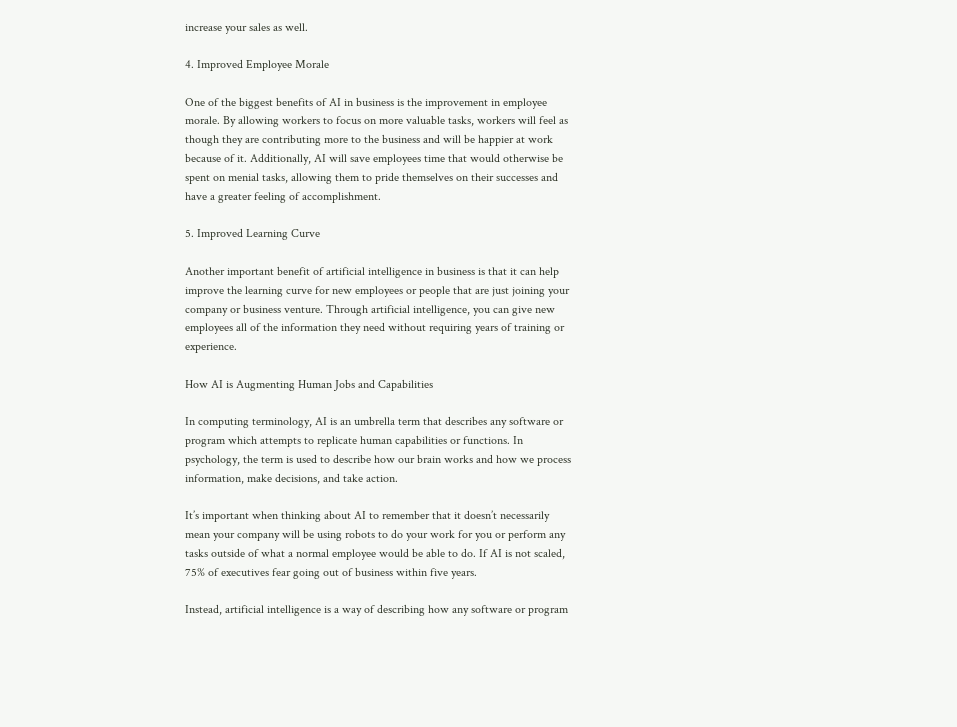increase your sales as well.

4. Improved Employee Morale

One of the biggest benefits of AI in business is the improvement in employee morale. By allowing workers to focus on more valuable tasks, workers will feel as though they are contributing more to the business and will be happier at work because of it. Additionally, AI will save employees time that would otherwise be spent on menial tasks, allowing them to pride themselves on their successes and have a greater feeling of accomplishment.

5. Improved Learning Curve

Another important benefit of artificial intelligence in business is that it can help improve the learning curve for new employees or people that are just joining your company or business venture. Through artificial intelligence, you can give new employees all of the information they need without requiring years of training or experience.

How AI is Augmenting Human Jobs and Capabilities

In computing terminology, AI is an umbrella term that describes any software or program which attempts to replicate human capabilities or functions. In psychology, the term is used to describe how our brain works and how we process information, make decisions, and take action.

It’s important when thinking about AI to remember that it doesn’t necessarily mean your company will be using robots to do your work for you or perform any tasks outside of what a normal employee would be able to do. If AI is not scaled, 75% of executives fear going out of business within five years.

Instead, artificial intelligence is a way of describing how any software or program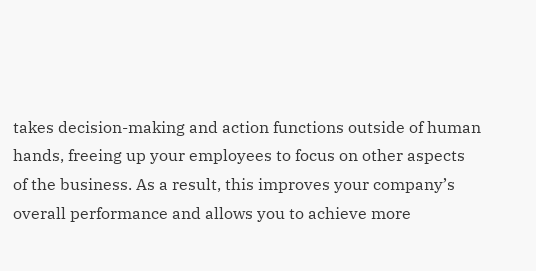takes decision-making and action functions outside of human hands, freeing up your employees to focus on other aspects of the business. As a result, this improves your company’s overall performance and allows you to achieve more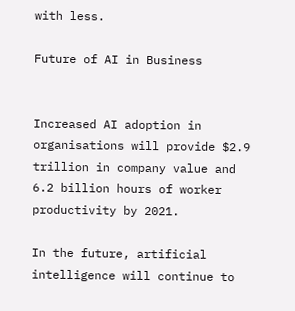with less.

Future of AI in Business


Increased AI adoption in organisations will provide $2.9 trillion in company value and 6.2 billion hours of worker productivity by 2021.

In the future, artificial intelligence will continue to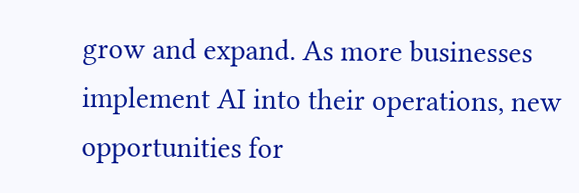grow and expand. As more businesses implement AI into their operations, new opportunities for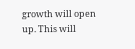growth will open up. This will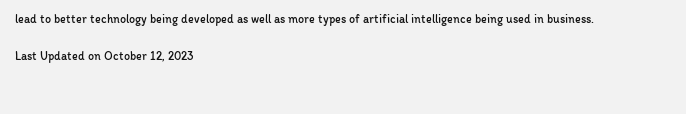lead to better technology being developed as well as more types of artificial intelligence being used in business.

Last Updated on October 12, 2023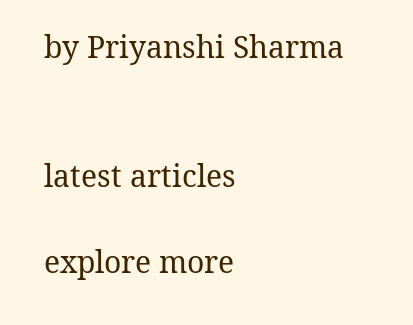by Priyanshi Sharma


latest articles

explore more